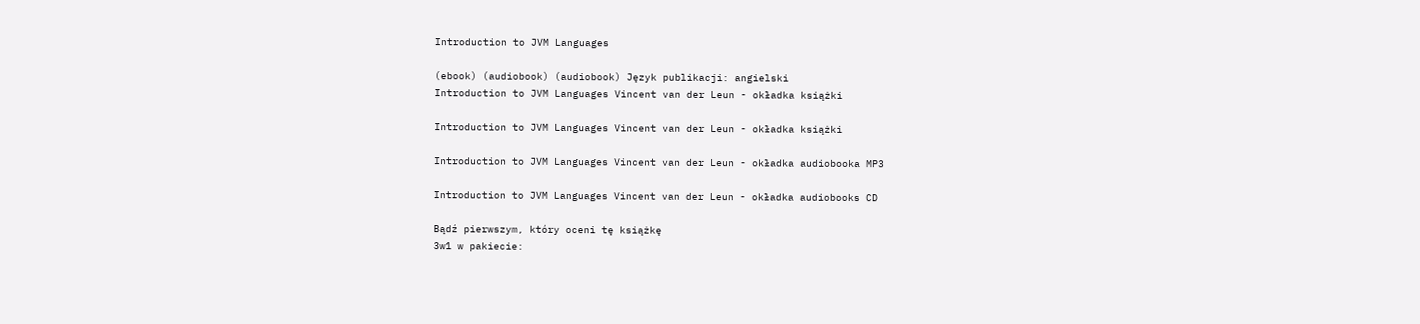Introduction to JVM Languages

(ebook) (audiobook) (audiobook) Język publikacji: angielski
Introduction to JVM Languages Vincent van der Leun - okładka książki

Introduction to JVM Languages Vincent van der Leun - okładka książki

Introduction to JVM Languages Vincent van der Leun - okładka audiobooka MP3

Introduction to JVM Languages Vincent van der Leun - okładka audiobooks CD

Bądź pierwszym, który oceni tę książkę
3w1 w pakiecie: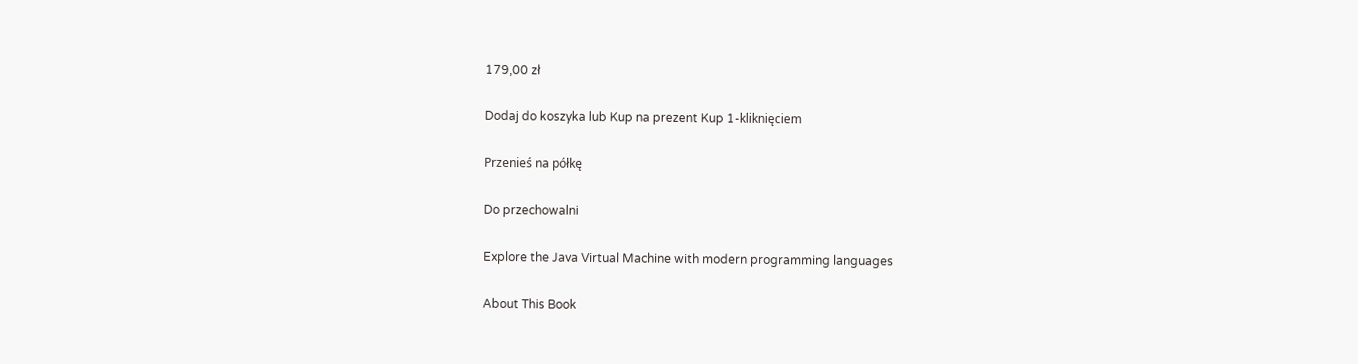179,00 zł

Dodaj do koszyka lub Kup na prezent Kup 1-kliknięciem

Przenieś na półkę

Do przechowalni

Explore the Java Virtual Machine with modern programming languages

About This Book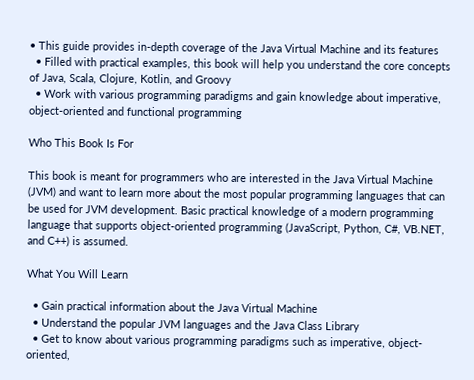• This guide provides in-depth coverage of the Java Virtual Machine and its features
  • Filled with practical examples, this book will help you understand the core concepts of Java, Scala, Clojure, Kotlin, and Groovy
  • Work with various programming paradigms and gain knowledge about imperative, object-oriented and functional programming

Who This Book Is For

This book is meant for programmers who are interested in the Java Virtual Machine (JVM) and want to learn more about the most popular programming languages that can be used for JVM development. Basic practical knowledge of a modern programming language that supports object-oriented programming (JavaScript, Python, C#, VB.NET, and C++) is assumed.

What You Will Learn

  • Gain practical information about the Java Virtual Machine
  • Understand the popular JVM languages and the Java Class Library
  • Get to know about various programming paradigms such as imperative, object-oriented,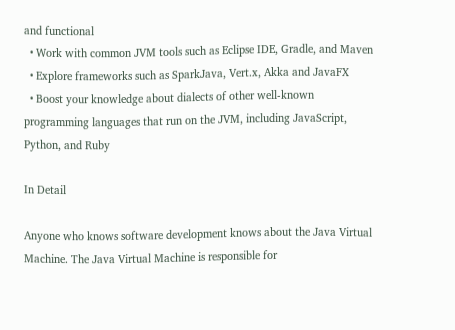and functional
  • Work with common JVM tools such as Eclipse IDE, Gradle, and Maven
  • Explore frameworks such as SparkJava, Vert.x, Akka and JavaFX
  • Boost your knowledge about dialects of other well-known programming languages that run on the JVM, including JavaScript, Python, and Ruby

In Detail

Anyone who knows software development knows about the Java Virtual Machine. The Java Virtual Machine is responsible for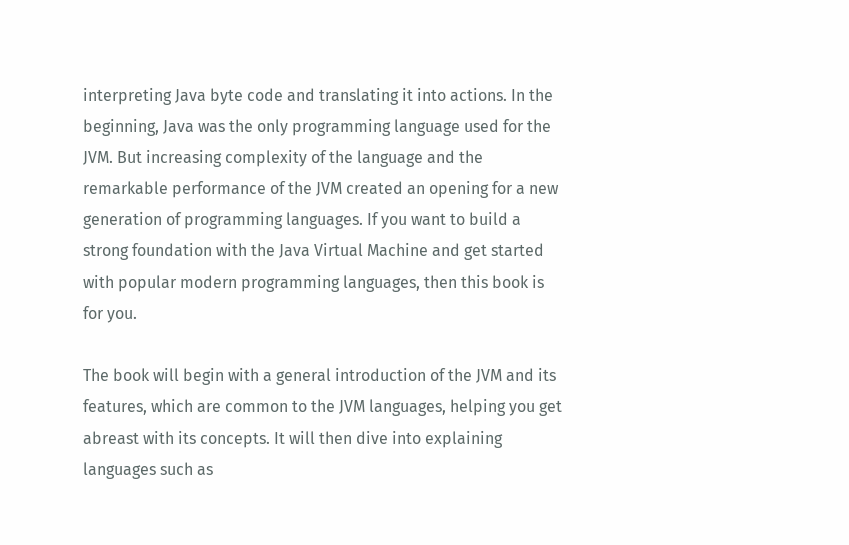interpreting Java byte code and translating it into actions. In the beginning, Java was the only programming language used for the JVM. But increasing complexity of the language and the remarkable performance of the JVM created an opening for a new generation of programming languages. If you want to build a strong foundation with the Java Virtual Machine and get started with popular modern programming languages, then this book is for you.

The book will begin with a general introduction of the JVM and its features, which are common to the JVM languages, helping you get abreast with its concepts. It will then dive into explaining languages such as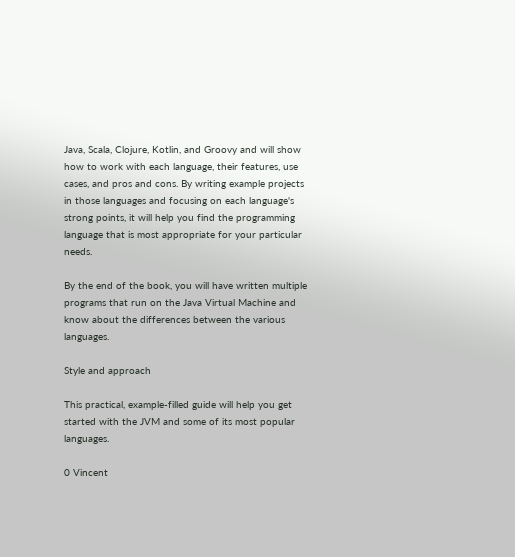Java, Scala, Clojure, Kotlin, and Groovy and will show how to work with each language, their features, use cases, and pros and cons. By writing example projects in those languages and focusing on each language's strong points, it will help you find the programming language that is most appropriate for your particular needs.

By the end of the book, you will have written multiple programs that run on the Java Virtual Machine and know about the differences between the various languages.

Style and approach

This practical, example-filled guide will help you get started with the JVM and some of its most popular languages.

0 Vincent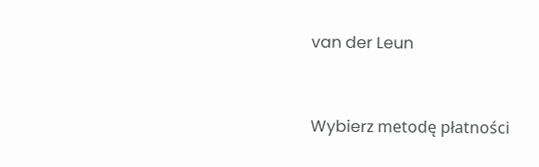van der Leun


Wybierz metodę płatności